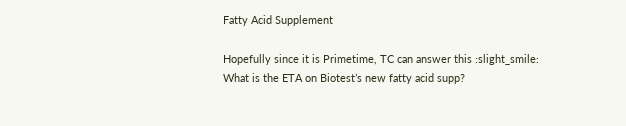Fatty Acid Supplement

Hopefully since it is Primetime, TC can answer this :slight_smile: What is the ETA on Biotest’s new fatty acid supp?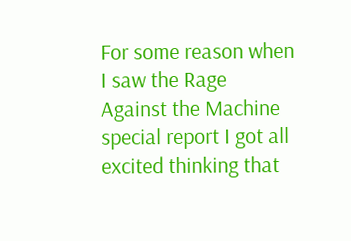For some reason when I saw the Rage Against the Machine special report I got all excited thinking that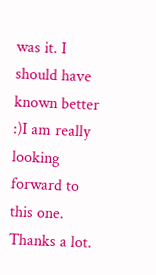was it. I should have known better :)I am really looking forward to this one. Thanks a lot.